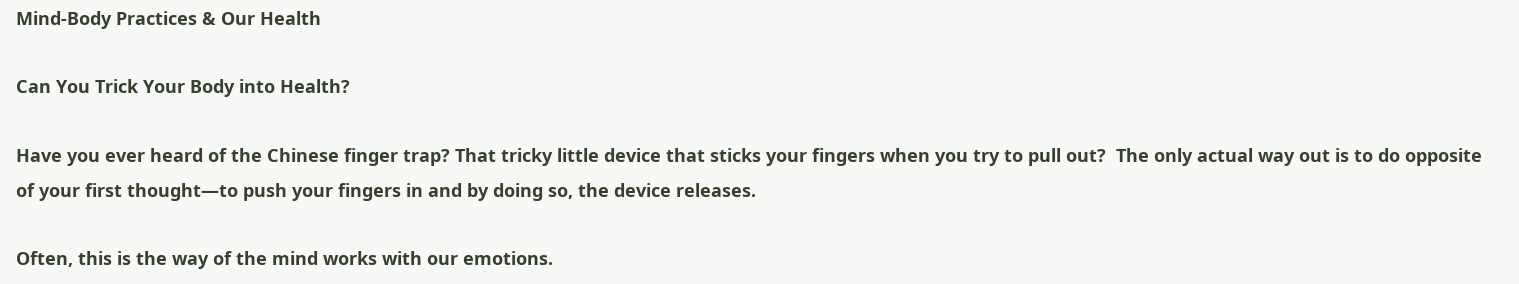Mind-Body Practices & Our Health

Can You Trick Your Body into Health?

Have you ever heard of the Chinese finger trap? That tricky little device that sticks your fingers when you try to pull out?  The only actual way out is to do opposite of your first thought—to push your fingers in and by doing so, the device releases.

Often, this is the way of the mind works with our emotions.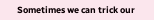Sometimes we can trick our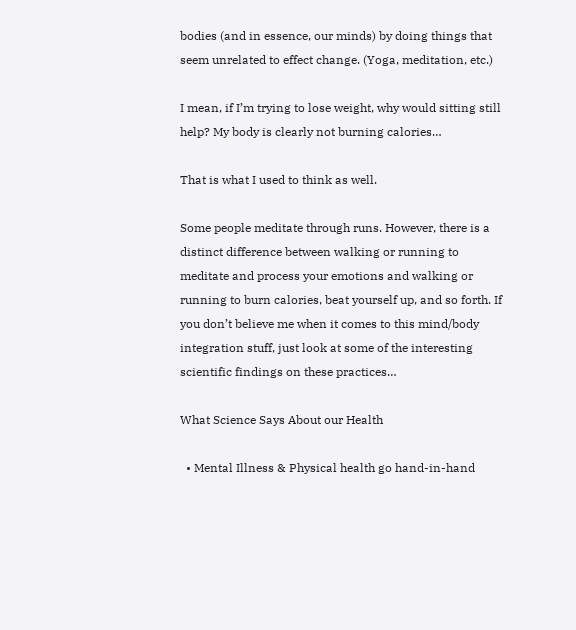bodies (and in essence, our minds) by doing things that seem unrelated to effect change. (Yoga, meditation, etc.)

I mean, if I’m trying to lose weight, why would sitting still help? My body is clearly not burning calories…

That is what I used to think as well.

Some people meditate through runs. However, there is a distinct difference between walking or running to meditate and process your emotions and walking or running to burn calories, beat yourself up, and so forth. If you don’t believe me when it comes to this mind/body integration stuff, just look at some of the interesting scientific findings on these practices…

What Science Says About our Health

  • Mental Illness & Physical health go hand-in-hand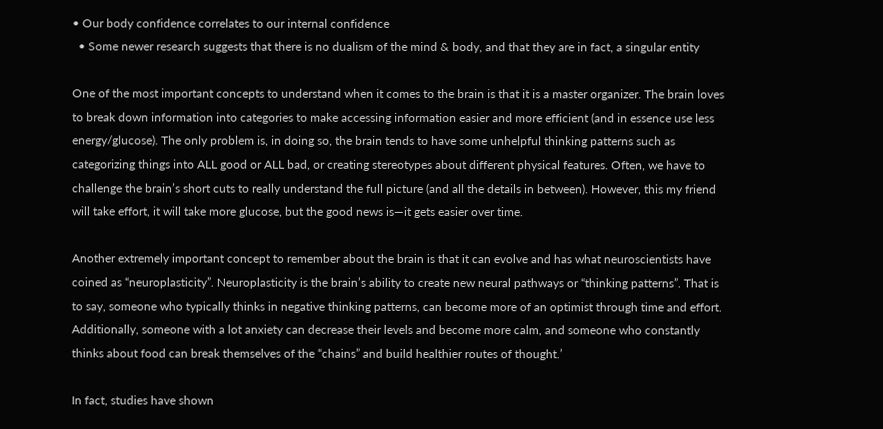• Our body confidence correlates to our internal confidence
  • Some newer research suggests that there is no dualism of the mind & body, and that they are in fact, a singular entity

One of the most important concepts to understand when it comes to the brain is that it is a master organizer. The brain loves to break down information into categories to make accessing information easier and more efficient (and in essence use less energy/glucose). The only problem is, in doing so, the brain tends to have some unhelpful thinking patterns such as categorizing things into ALL good or ALL bad, or creating stereotypes about different physical features. Often, we have to challenge the brain’s short cuts to really understand the full picture (and all the details in between). However, this my friend will take effort, it will take more glucose, but the good news is—it gets easier over time.

Another extremely important concept to remember about the brain is that it can evolve and has what neuroscientists have coined as “neuroplasticity”. Neuroplasticity is the brain’s ability to create new neural pathways or “thinking patterns”. That is to say, someone who typically thinks in negative thinking patterns, can become more of an optimist through time and effort. Additionally, someone with a lot anxiety can decrease their levels and become more calm, and someone who constantly thinks about food can break themselves of the “chains” and build healthier routes of thought.’

In fact, studies have shown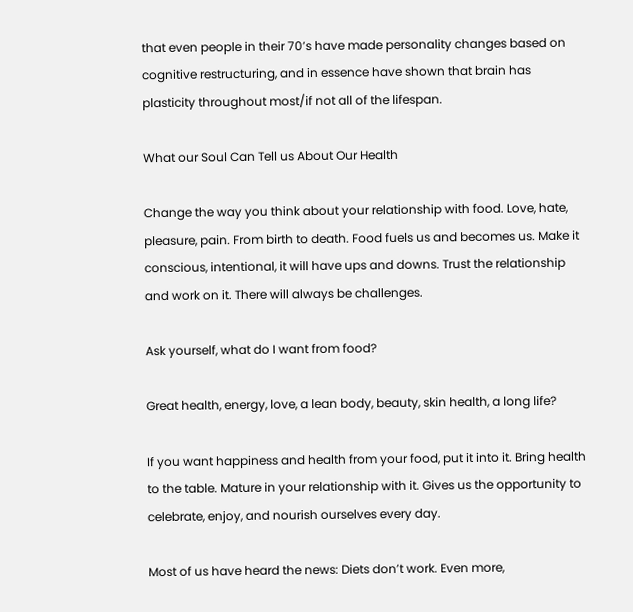that even people in their 70’s have made personality changes based on cognitive restructuring, and in essence have shown that brain has plasticity throughout most/if not all of the lifespan.

What our Soul Can Tell us About Our Health

Change the way you think about your relationship with food. Love, hate, pleasure, pain. From birth to death. Food fuels us and becomes us. Make it conscious, intentional, it will have ups and downs. Trust the relationship and work on it. There will always be challenges.

Ask yourself, what do I want from food?

Great health, energy, love, a lean body, beauty, skin health, a long life?

If you want happiness and health from your food, put it into it. Bring health to the table. Mature in your relationship with it. Gives us the opportunity to celebrate, enjoy, and nourish ourselves every day.

Most of us have heard the news: Diets don’t work. Even more,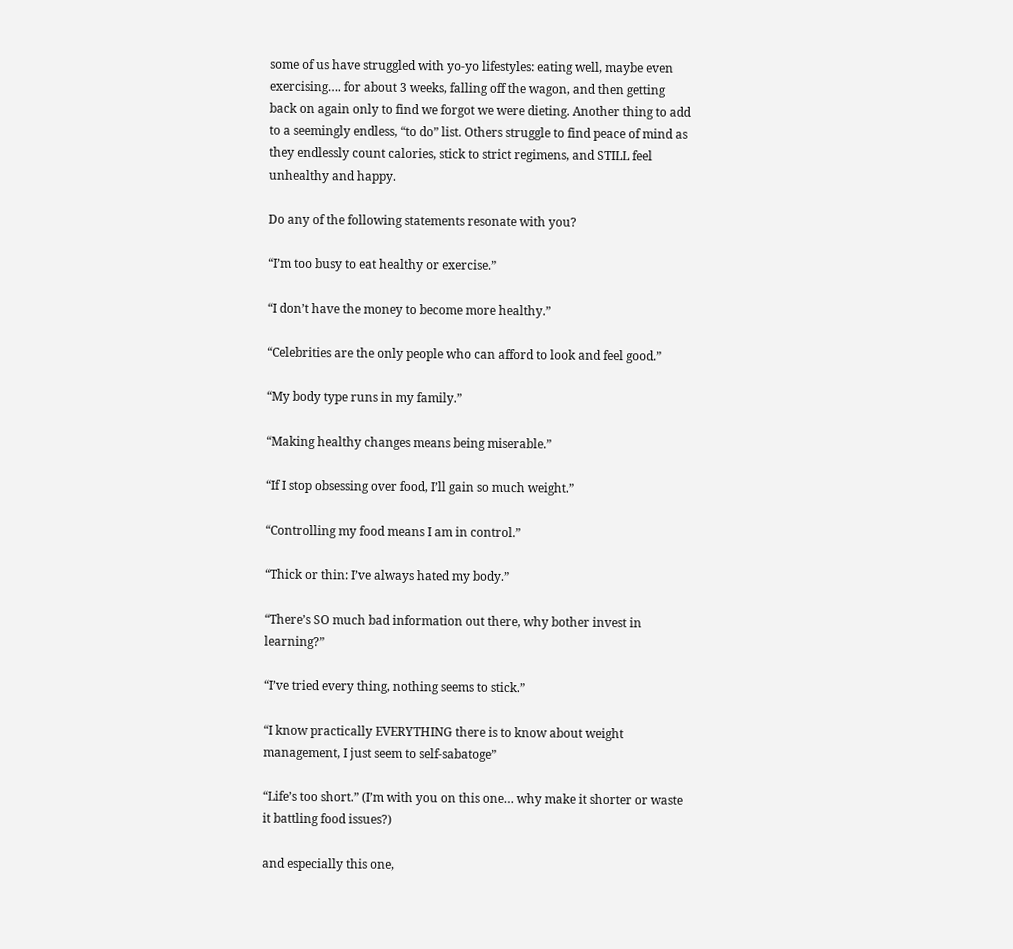some of us have struggled with yo-yo lifestyles: eating well, maybe even exercising…. for about 3 weeks, falling off the wagon, and then getting back on again only to find we forgot we were dieting. Another thing to add to a seemingly endless, “to do” list. Others struggle to find peace of mind as they endlessly count calories, stick to strict regimens, and STILL feel unhealthy and happy.

Do any of the following statements resonate with you?

“I’m too busy to eat healthy or exercise.”

“I don’t have the money to become more healthy.”

“Celebrities are the only people who can afford to look and feel good.”

“My body type runs in my family.”

“Making healthy changes means being miserable.”

“If I stop obsessing over food, I’ll gain so much weight.”

“Controlling my food means I am in control.”

“Thick or thin: I’ve always hated my body.”

“There’s SO much bad information out there, why bother invest in learning?”

“I’ve tried every thing, nothing seems to stick.”

“I know practically EVERYTHING there is to know about weight management, I just seem to self-sabatoge”

“Life’s too short.” (I’m with you on this one… why make it shorter or waste it battling food issues?)

and especially this one,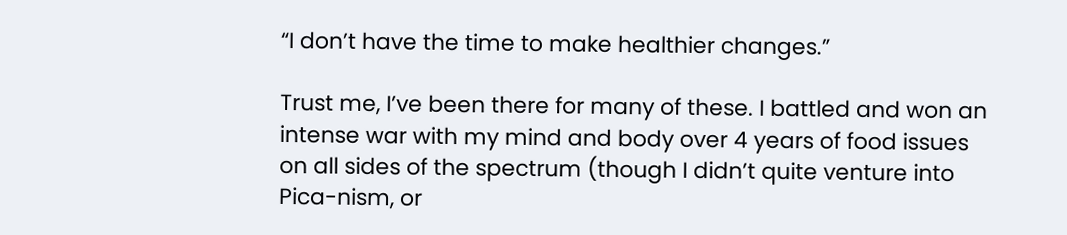“I don’t have the time to make healthier changes.”

Trust me, I’ve been there for many of these. I battled and won an intense war with my mind and body over 4 years of food issues on all sides of the spectrum (though I didn’t quite venture into Pica-nism, or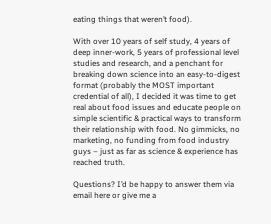eating things that weren’t food).

With over 10 years of self study, 4 years of deep inner-work, 5 years of professional level studies and research, and a penchant for breaking down science into an easy-to-digest format (probably the MOST important credential of all), I decided it was time to get real about food issues and educate people on simple scientific & practical ways to transform their relationship with food. No gimmicks, no marketing, no funding from food industry guys – just as far as science & experience has reached truth.

Questions? I’d be happy to answer them via email here or give me a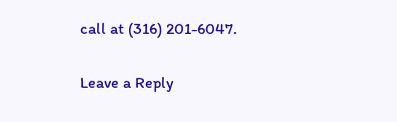call at (316) 201-6047.

Leave a Reply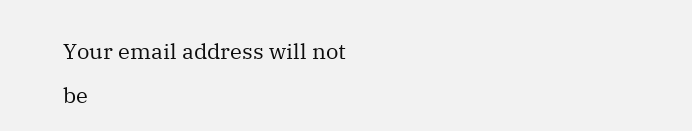Your email address will not be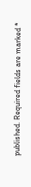published. Required fields are marked *